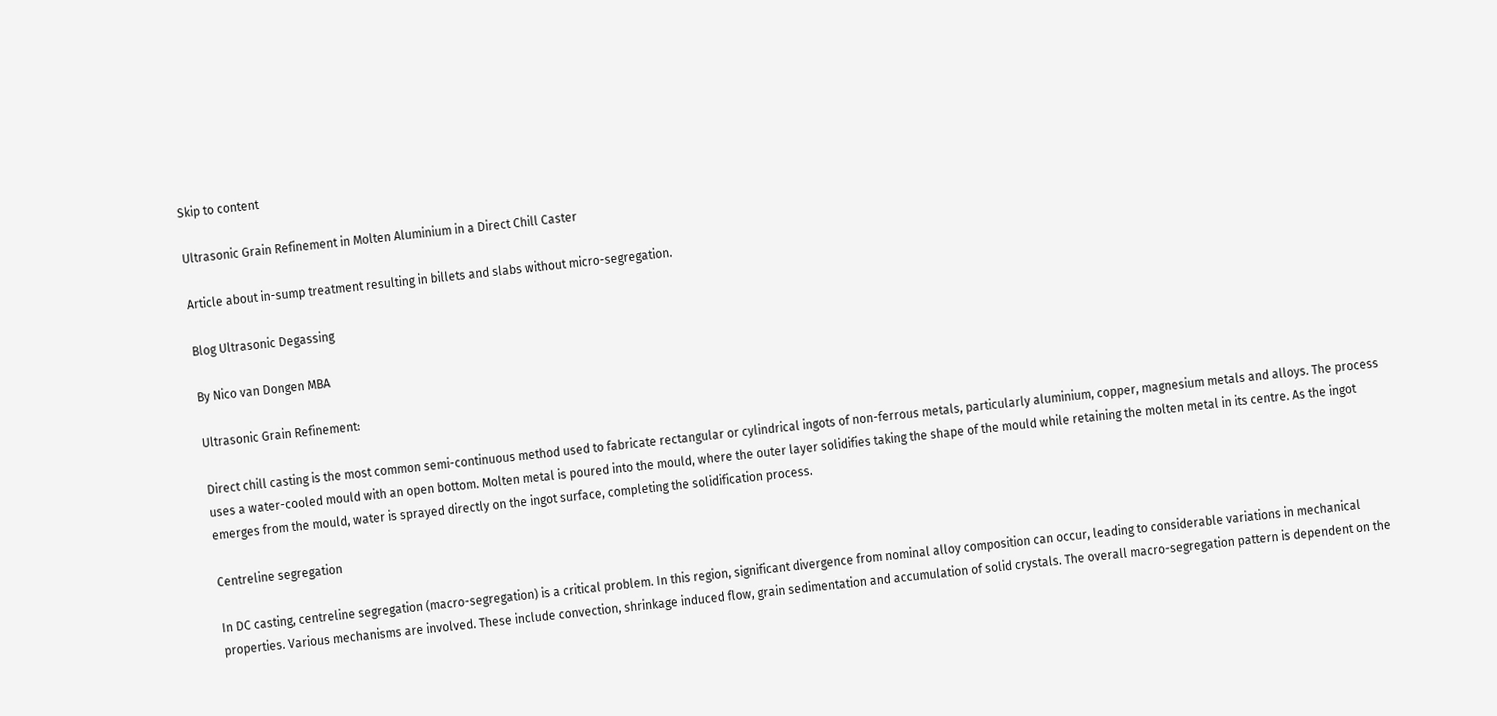Skip to content

Ultrasonic Grain Refinement in Molten Aluminium in a Direct Chill Caster

Article about in-sump treatment resulting in billets and slabs without micro-segregation.

Blog Ultrasonic Degassing

By Nico van Dongen MBA

Ultrasonic Grain Refinement:

Direct chill casting is the most common semi-continuous method used to fabricate rectangular or cylindrical ingots of non-ferrous metals, particularly aluminium, copper, magnesium metals and alloys. The process uses a water-cooled mould with an open bottom. Molten metal is poured into the mould, where the outer layer solidifies taking the shape of the mould while retaining the molten metal in its centre. As the ingot emerges from the mould, water is sprayed directly on the ingot surface, completing the solidification process.

Centreline segregation

In DC casting, centreline segregation (macro-segregation) is a critical problem. In this region, significant divergence from nominal alloy composition can occur, leading to considerable variations in mechanical properties. Various mechanisms are involved. These include convection, shrinkage induced flow, grain sedimentation and accumulation of solid crystals. The overall macro-segregation pattern is dependent on the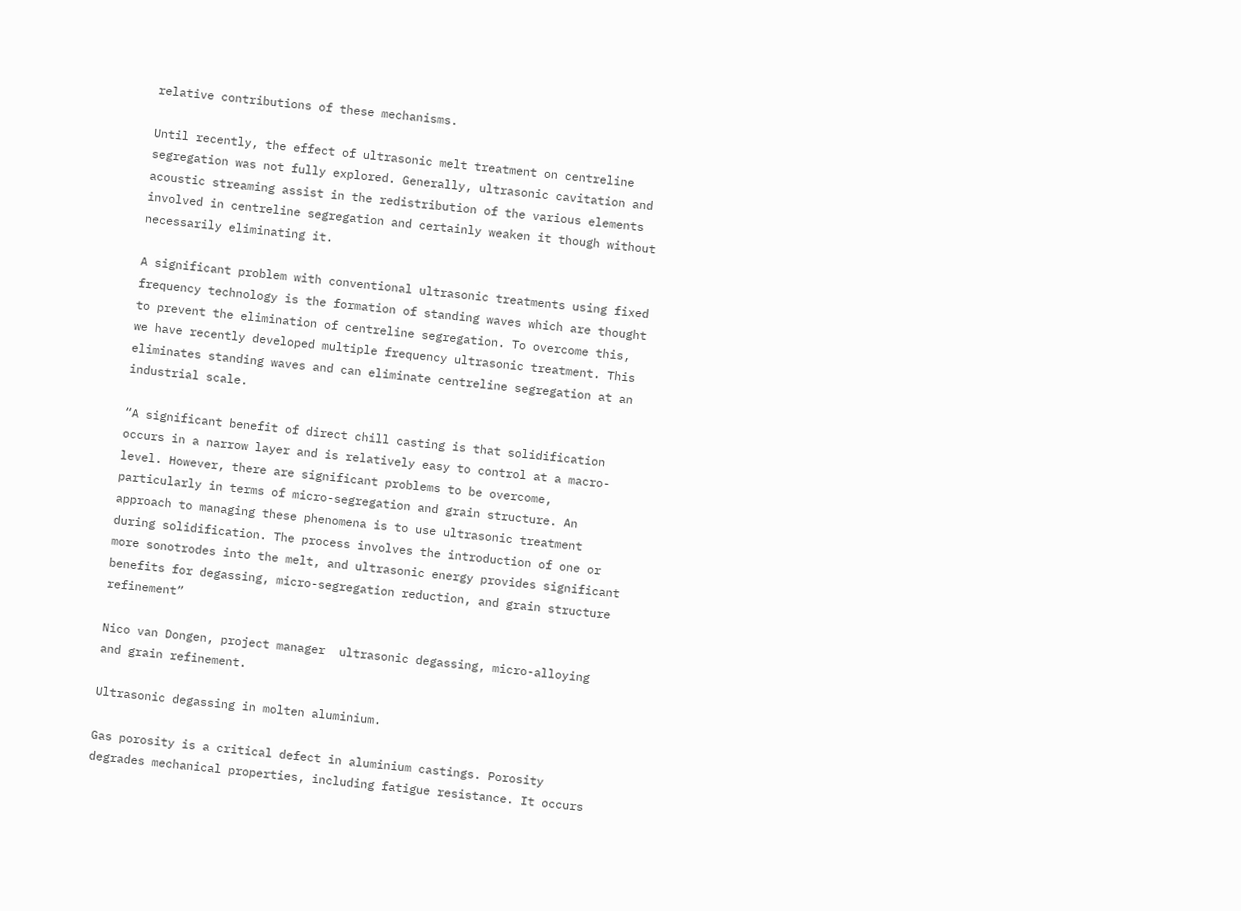relative contributions of these mechanisms.

Until recently, the effect of ultrasonic melt treatment on centreline segregation was not fully explored. Generally, ultrasonic cavitation and acoustic streaming assist in the redistribution of the various elements involved in centreline segregation and certainly weaken it though without necessarily eliminating it.

A significant problem with conventional ultrasonic treatments using fixed frequency technology is the formation of standing waves which are thought to prevent the elimination of centreline segregation. To overcome this, we have recently developed multiple frequency ultrasonic treatment. This eliminates standing waves and can eliminate centreline segregation at an industrial scale.

“A significant benefit of direct chill casting is that solidification occurs in a narrow layer and is relatively easy to control at a macro-level. However, there are significant problems to be overcome, particularly in terms of micro-segregation and grain structure. An approach to managing these phenomena is to use ultrasonic treatment during solidification. The process involves the introduction of one or more sonotrodes into the melt, and ultrasonic energy provides significant benefits for degassing, micro-segregation reduction, and grain structure refinement”

Nico van Dongen, project manager  ultrasonic degassing, micro-alloying and grain refinement.

Ultrasonic degassing in molten aluminium.

Gas porosity is a critical defect in aluminium castings. Porosity degrades mechanical properties, including fatigue resistance. It occurs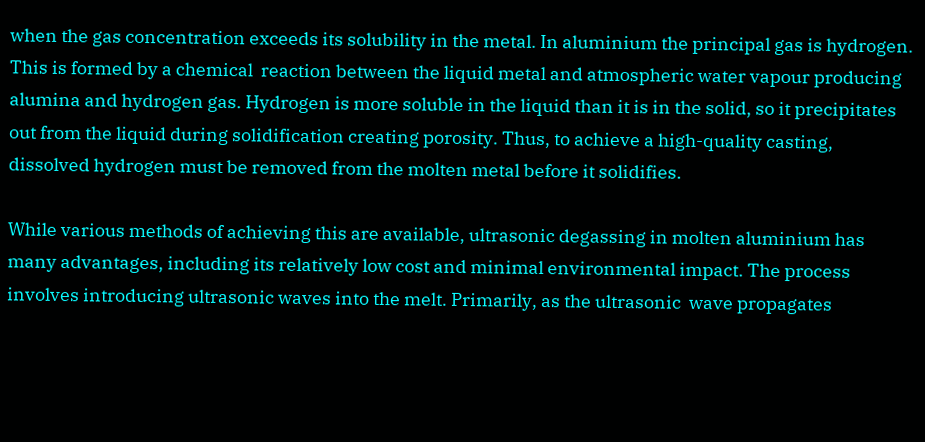when the gas concentration exceeds its solubility in the metal. In aluminium the principal gas is hydrogen. This is formed by a chemical  reaction between the liquid metal and atmospheric water vapour producing alumina and hydrogen gas. Hydrogen is more soluble in the liquid than it is in the solid, so it precipitates out from the liquid during solidification creating porosity. Thus, to achieve a high-quality casting, dissolved hydrogen must be removed from the molten metal before it solidifies.

While various methods of achieving this are available, ultrasonic degassing in molten aluminium has many advantages, including its relatively low cost and minimal environmental impact. The process involves introducing ultrasonic waves into the melt. Primarily, as the ultrasonic  wave propagates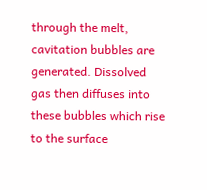through the melt, cavitation bubbles are generated. Dissolved gas then diffuses into these bubbles which rise to the surface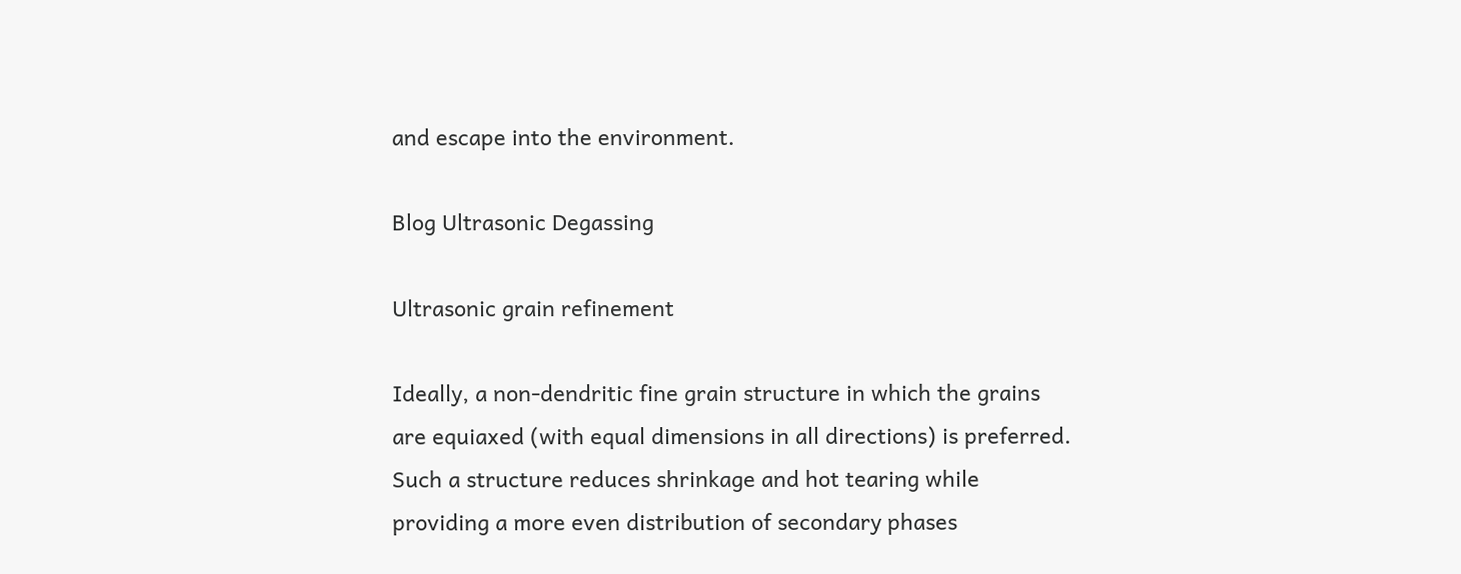and escape into the environment.

Blog Ultrasonic Degassing

Ultrasonic grain refinement

Ideally, a non-dendritic fine grain structure in which the grains are equiaxed (with equal dimensions in all directions) is preferred. Such a structure reduces shrinkage and hot tearing while providing a more even distribution of secondary phases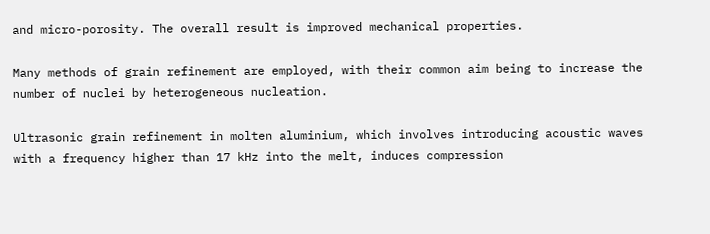and micro-porosity. The overall result is improved mechanical properties.

Many methods of grain refinement are employed, with their common aim being to increase the number of nuclei by heterogeneous nucleation.

Ultrasonic grain refinement in molten aluminium, which involves introducing acoustic waves with a frequency higher than 17 kHz into the melt, induces compression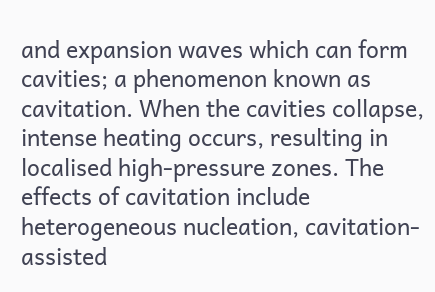and expansion waves which can form cavities; a phenomenon known as cavitation. When the cavities collapse, intense heating occurs, resulting in localised high-pressure zones. The effects of cavitation include heterogeneous nucleation, cavitation-assisted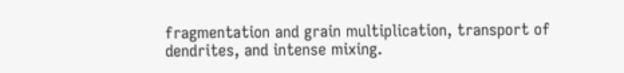fragmentation and grain multiplication, transport of dendrites, and intense mixing.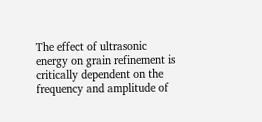The effect of ultrasonic energy on grain refinement is critically dependent on the frequency and amplitude of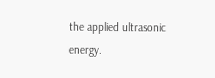the applied ultrasonic energy.